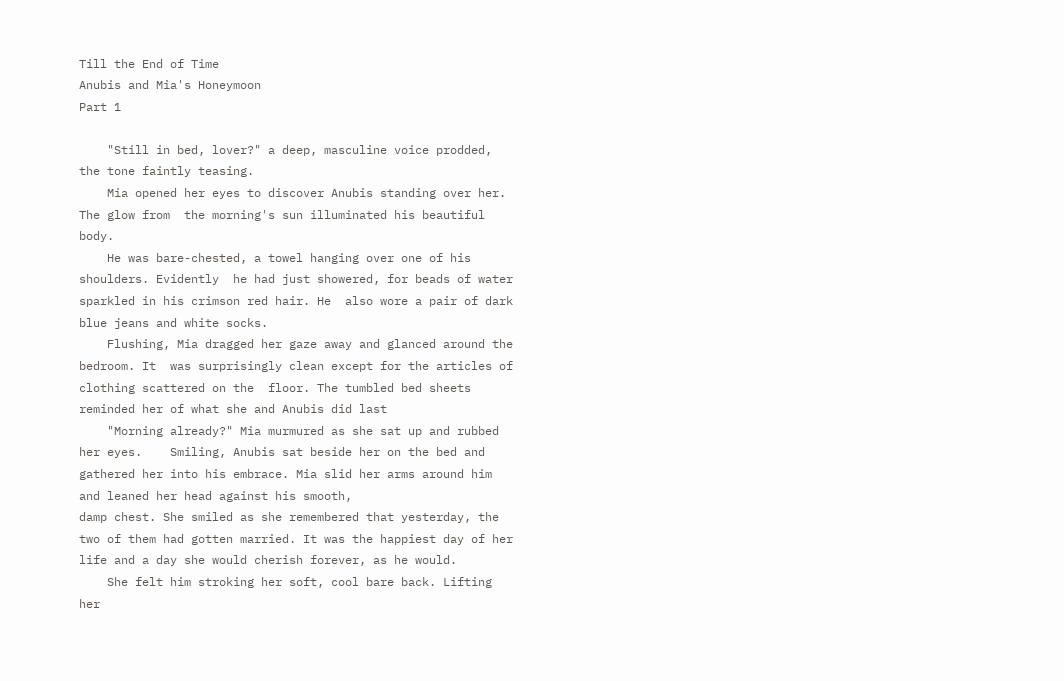Till the End of Time
Anubis and Mia's Honeymoon
Part 1

    "Still in bed, lover?" a deep, masculine voice prodded, the tone faintly teasing.
    Mia opened her eyes to discover Anubis standing over her. The glow from  the morning's sun illuminated his beautiful body.
    He was bare-chested, a towel hanging over one of his shoulders. Evidently  he had just showered, for beads of water sparkled in his crimson red hair. He  also wore a pair of dark blue jeans and white socks.
    Flushing, Mia dragged her gaze away and glanced around the bedroom. It  was surprisingly clean except for the articles of clothing scattered on the  floor. The tumbled bed sheets reminded her of what she and Anubis did last
    "Morning already?" Mia murmured as she sat up and rubbed her eyes.    Smiling, Anubis sat beside her on the bed and gathered her into his embrace. Mia slid her arms around him and leaned her head against his smooth,
damp chest. She smiled as she remembered that yesterday, the two of them had gotten married. It was the happiest day of her life and a day she would cherish forever, as he would.
    She felt him stroking her soft, cool bare back. Lifting her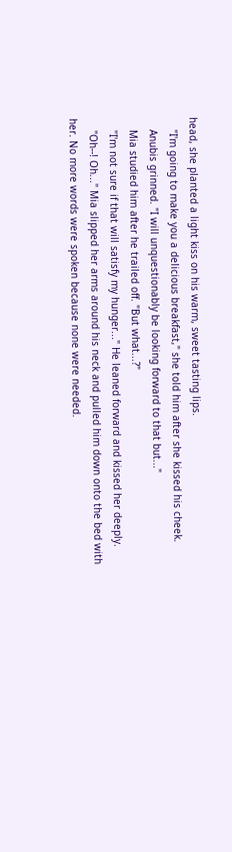head, she planted a light kiss on his warm, sweet tasting lips.
    "I'm going to make you a delicious breakfast," she told him after she kissed his cheek.
    Anubis grinned. "I will unquestionably be looking forward to that but..."
    Mia studied him after he trailed off. "But what...?"
    "I'm not sure if that will satisfy my hunger..." He leaned forward and kissed her deeply.
    "Oh--! Oh..." Mia slipped her arms around his neck and pulled him down onto the bed with her. No more words were spoken because none were needed.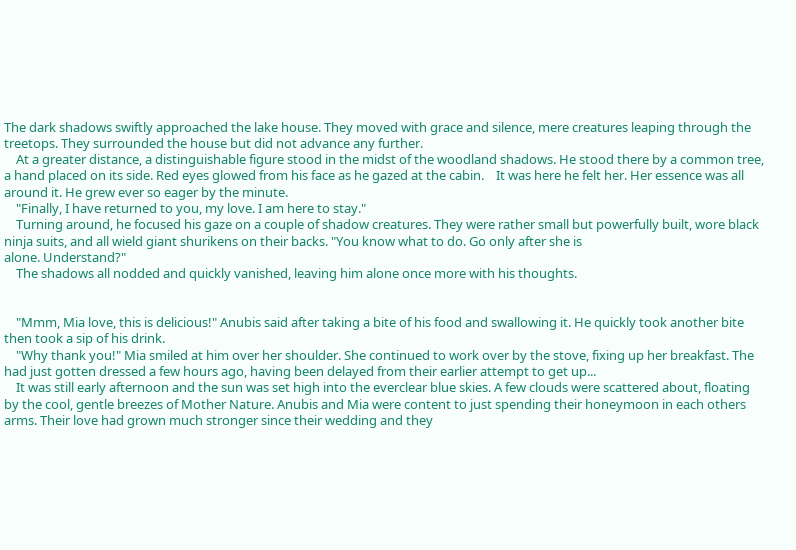The dark shadows swiftly approached the lake house. They moved with grace and silence, mere creatures leaping through the treetops. They surrounded the house but did not advance any further.
    At a greater distance, a distinguishable figure stood in the midst of the woodland shadows. He stood there by a common tree, a hand placed on its side. Red eyes glowed from his face as he gazed at the cabin.    It was here he felt her. Her essence was all around it. He grew ever so eager by the minute.
    "Finally, I have returned to you, my love. I am here to stay."
    Turning around, he focused his gaze on a couple of shadow creatures. They were rather small but powerfully built, wore black ninja suits, and all wield giant shurikens on their backs. "You know what to do. Go only after she is
alone. Understand?"
    The shadows all nodded and quickly vanished, leaving him alone once more with his thoughts.


    "Mmm, Mia love, this is delicious!" Anubis said after taking a bite of his food and swallowing it. He quickly took another bite then took a sip of his drink.
    "Why thank you!" Mia smiled at him over her shoulder. She continued to work over by the stove, fixing up her breakfast. The had just gotten dressed a few hours ago, having been delayed from their earlier attempt to get up...
    It was still early afternoon and the sun was set high into the everclear blue skies. A few clouds were scattered about, floating by the cool, gentle breezes of Mother Nature. Anubis and Mia were content to just spending their honeymoon in each others arms. Their love had grown much stronger since their wedding and they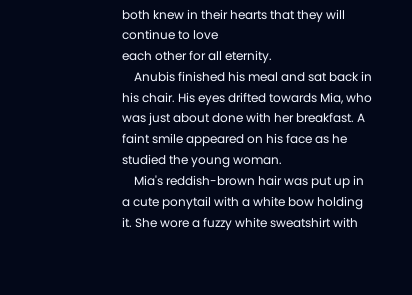both knew in their hearts that they will continue to love
each other for all eternity.
    Anubis finished his meal and sat back in his chair. His eyes drifted towards Mia, who was just about done with her breakfast. A faint smile appeared on his face as he studied the young woman.
    Mia's reddish-brown hair was put up in a cute ponytail with a white bow holding it. She wore a fuzzy white sweatshirt with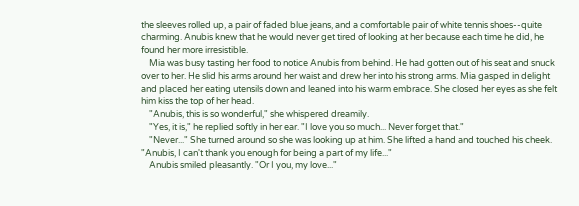the sleeves rolled up, a pair of faded blue jeans, and a comfortable pair of white tennis shoes--quite charming. Anubis knew that he would never get tired of looking at her because each time he did, he found her more irresistible.
    Mia was busy tasting her food to notice Anubis from behind. He had gotten out of his seat and snuck over to her. He slid his arms around her waist and drew her into his strong arms. Mia gasped in delight and placed her eating utensils down and leaned into his warm embrace. She closed her eyes as she felt him kiss the top of her head.
    "Anubis, this is so wonderful," she whispered dreamily.
    "Yes, it is," he replied softly in her ear. "I love you so much... Never forget that."
    "Never..." She turned around so she was looking up at him. She lifted a hand and touched his cheek. "Anubis, I can't thank you enough for being a part of my life..."
    Anubis smiled pleasantly. "Or I you, my love..."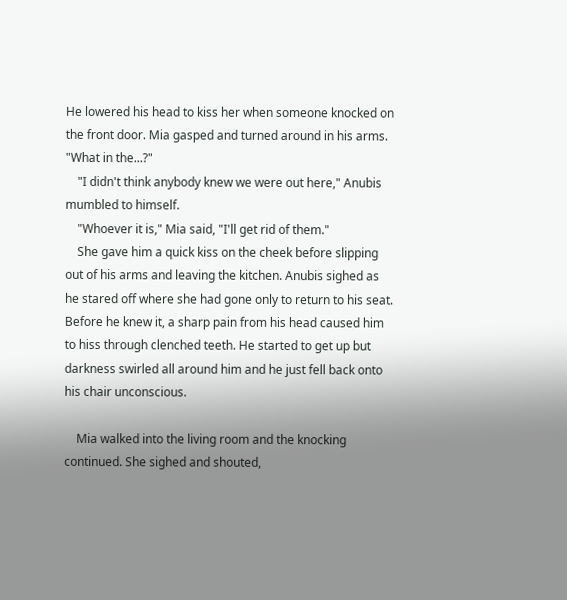He lowered his head to kiss her when someone knocked on the front door. Mia gasped and turned around in his arms. "What in the...?"
    "I didn't think anybody knew we were out here," Anubis mumbled to himself.
    "Whoever it is," Mia said, "I'll get rid of them."
    She gave him a quick kiss on the cheek before slipping out of his arms and leaving the kitchen. Anubis sighed as he stared off where she had gone only to return to his seat. Before he knew it, a sharp pain from his head caused him to hiss through clenched teeth. He started to get up but darkness swirled all around him and he just fell back onto his chair unconscious.

    Mia walked into the living room and the knocking continued. She sighed and shouted,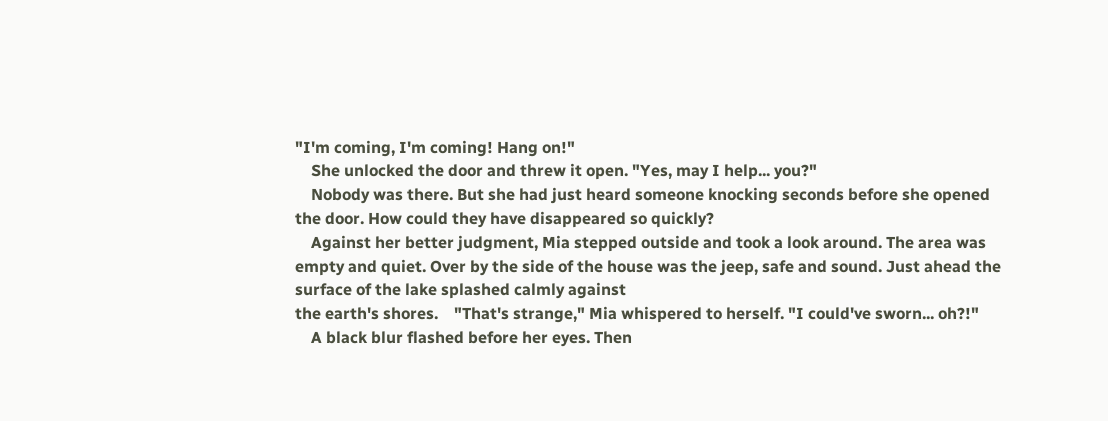"I'm coming, I'm coming! Hang on!"
    She unlocked the door and threw it open. "Yes, may I help... you?"
    Nobody was there. But she had just heard someone knocking seconds before she opened the door. How could they have disappeared so quickly?
    Against her better judgment, Mia stepped outside and took a look around. The area was empty and quiet. Over by the side of the house was the jeep, safe and sound. Just ahead the surface of the lake splashed calmly against
the earth's shores.    "That's strange," Mia whispered to herself. "I could've sworn... oh?!"
    A black blur flashed before her eyes. Then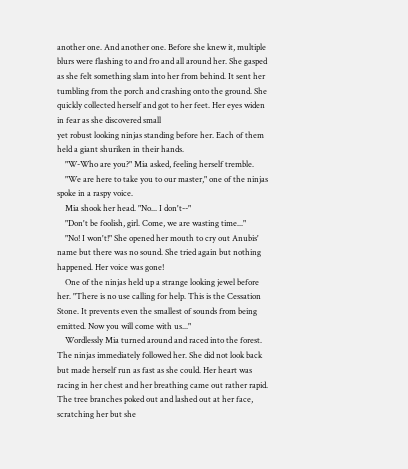another one. And another one. Before she knew it, multiple blurs were flashing to and fro and all around her. She gasped as she felt something slam into her from behind. It sent her tumbling from the porch and crashing onto the ground. She quickly collected herself and got to her feet. Her eyes widen in fear as she discovered small
yet robust looking ninjas standing before her. Each of them held a giant shuriken in their hands.
    "W-Who are you?" Mia asked, feeling herself tremble.
    "We are here to take you to our master," one of the ninjas spoke in a raspy voice.
    Mia shook her head. "No... I don't--"
    "Don't be foolish, girl. Come, we are wasting time..."
    "No! I won't!" She opened her mouth to cry out Anubis' name but there was no sound. She tried again but nothing happened. Her voice was gone!
    One of the ninjas held up a strange looking jewel before her. "There is no use calling for help. This is the Cessation Stone. It prevents even the smallest of sounds from being emitted. Now you will come with us..."
    Wordlessly Mia turned around and raced into the forest. The ninjas immediately followed her. She did not look back but made herself run as fast as she could. Her heart was racing in her chest and her breathing came out rather rapid. The tree branches poked out and lashed out at her face, scratching her but she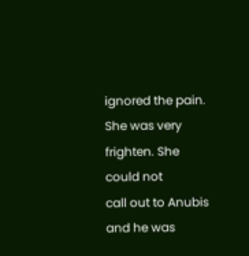ignored the pain. She was very frighten. She could not
call out to Anubis and he was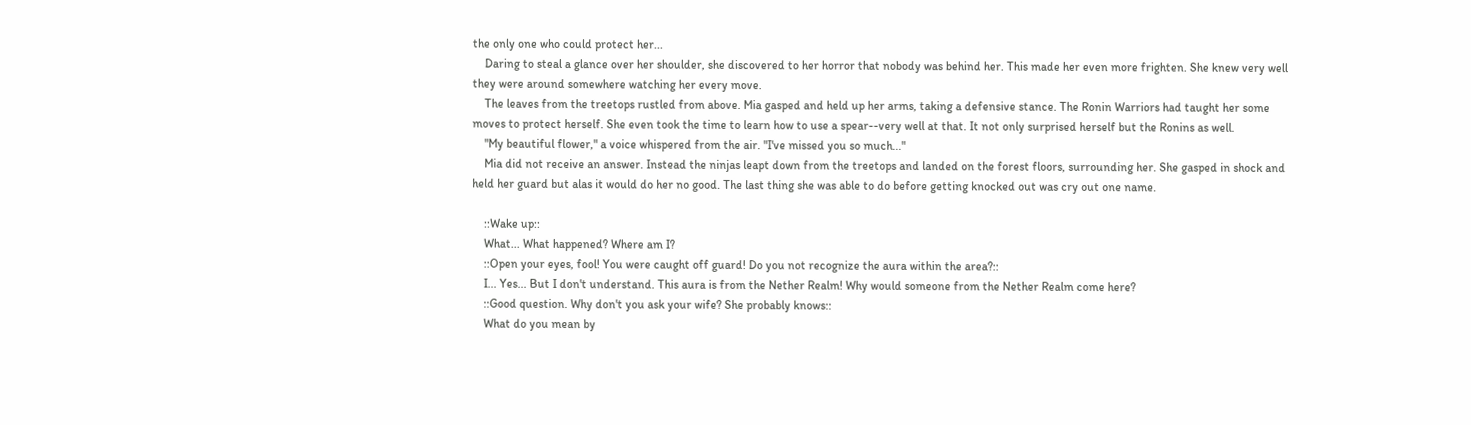the only one who could protect her...
    Daring to steal a glance over her shoulder, she discovered to her horror that nobody was behind her. This made her even more frighten. She knew very well they were around somewhere watching her every move.
    The leaves from the treetops rustled from above. Mia gasped and held up her arms, taking a defensive stance. The Ronin Warriors had taught her some moves to protect herself. She even took the time to learn how to use a spear--very well at that. It not only surprised herself but the Ronins as well.
    "My beautiful flower," a voice whispered from the air. "I've missed you so much..."
    Mia did not receive an answer. Instead the ninjas leapt down from the treetops and landed on the forest floors, surrounding her. She gasped in shock and held her guard but alas it would do her no good. The last thing she was able to do before getting knocked out was cry out one name.

    ::Wake up::
    What... What happened? Where am I?
    ::Open your eyes, fool! You were caught off guard! Do you not recognize the aura within the area?::
    I... Yes... But I don't understand. This aura is from the Nether Realm! Why would someone from the Nether Realm come here?
    ::Good question. Why don't you ask your wife? She probably knows::
    What do you mean by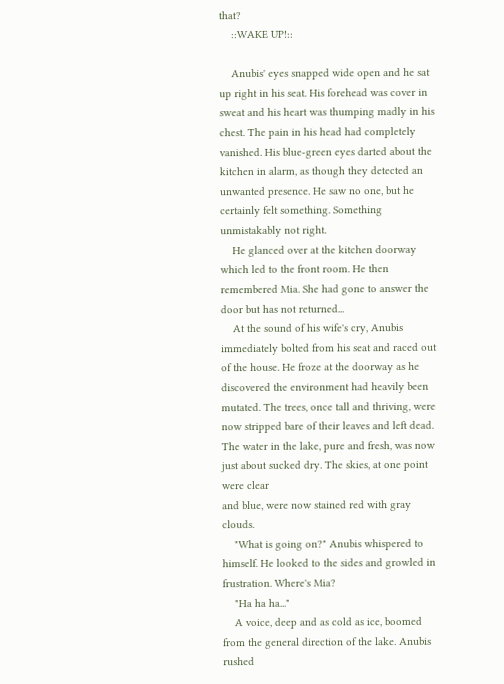that?
    ::WAKE UP!::

    Anubis' eyes snapped wide open and he sat up right in his seat. His forehead was cover in sweat and his heart was thumping madly in his chest. The pain in his head had completely vanished. His blue-green eyes darted about the kitchen in alarm, as though they detected an unwanted presence. He saw no one, but he certainly felt something. Something unmistakably not right.
    He glanced over at the kitchen doorway which led to the front room. He then remembered Mia. She had gone to answer the door but has not returned...
    At the sound of his wife's cry, Anubis immediately bolted from his seat and raced out of the house. He froze at the doorway as he discovered the environment had heavily been mutated. The trees, once tall and thriving, were now stripped bare of their leaves and left dead. The water in the lake, pure and fresh, was now just about sucked dry. The skies, at one point were clear
and blue, were now stained red with gray clouds.
    "What is going on?" Anubis whispered to himself. He looked to the sides and growled in frustration. Where's Mia?
    "Ha ha ha..."
    A voice, deep and as cold as ice, boomed from the general direction of the lake. Anubis rushed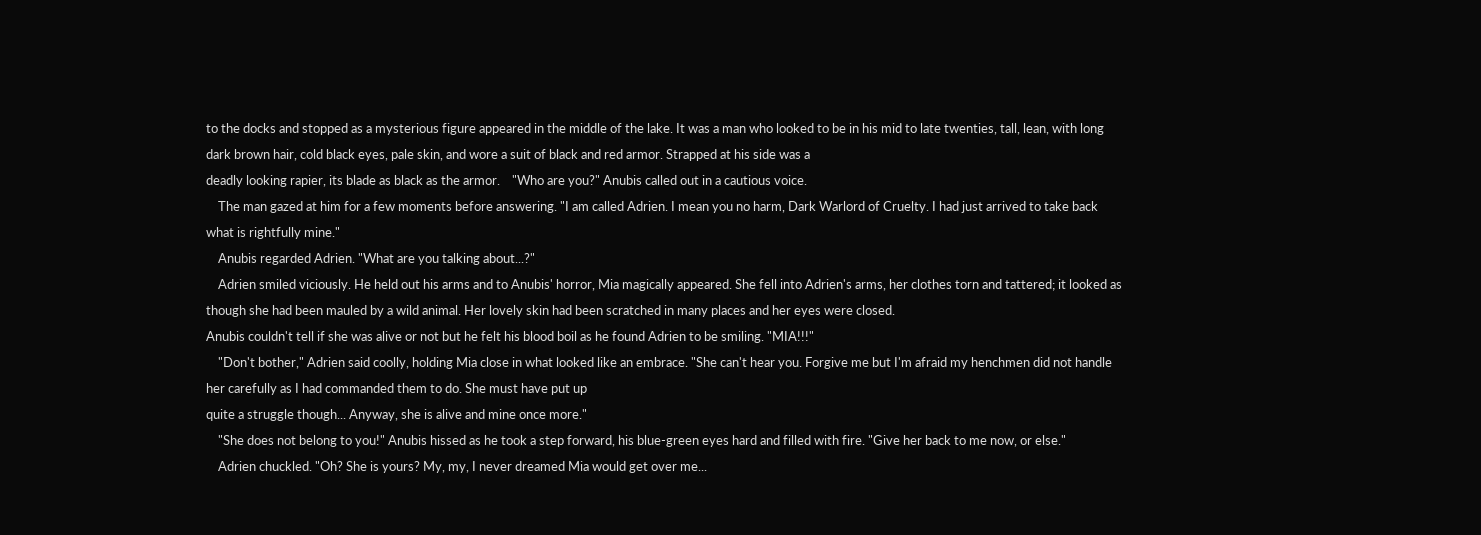to the docks and stopped as a mysterious figure appeared in the middle of the lake. It was a man who looked to be in his mid to late twenties, tall, lean, with long dark brown hair, cold black eyes, pale skin, and wore a suit of black and red armor. Strapped at his side was a
deadly looking rapier, its blade as black as the armor.    "Who are you?" Anubis called out in a cautious voice.
    The man gazed at him for a few moments before answering. "I am called Adrien. I mean you no harm, Dark Warlord of Cruelty. I had just arrived to take back what is rightfully mine."
    Anubis regarded Adrien. "What are you talking about...?"
    Adrien smiled viciously. He held out his arms and to Anubis' horror, Mia magically appeared. She fell into Adrien's arms, her clothes torn and tattered; it looked as though she had been mauled by a wild animal. Her lovely skin had been scratched in many places and her eyes were closed.
Anubis couldn't tell if she was alive or not but he felt his blood boil as he found Adrien to be smiling. "MIA!!!"
    "Don't bother," Adrien said coolly, holding Mia close in what looked like an embrace. "She can't hear you. Forgive me but I'm afraid my henchmen did not handle her carefully as I had commanded them to do. She must have put up
quite a struggle though... Anyway, she is alive and mine once more."
    "She does not belong to you!" Anubis hissed as he took a step forward, his blue-green eyes hard and filled with fire. "Give her back to me now, or else."
    Adrien chuckled. "Oh? She is yours? My, my, I never dreamed Mia would get over me...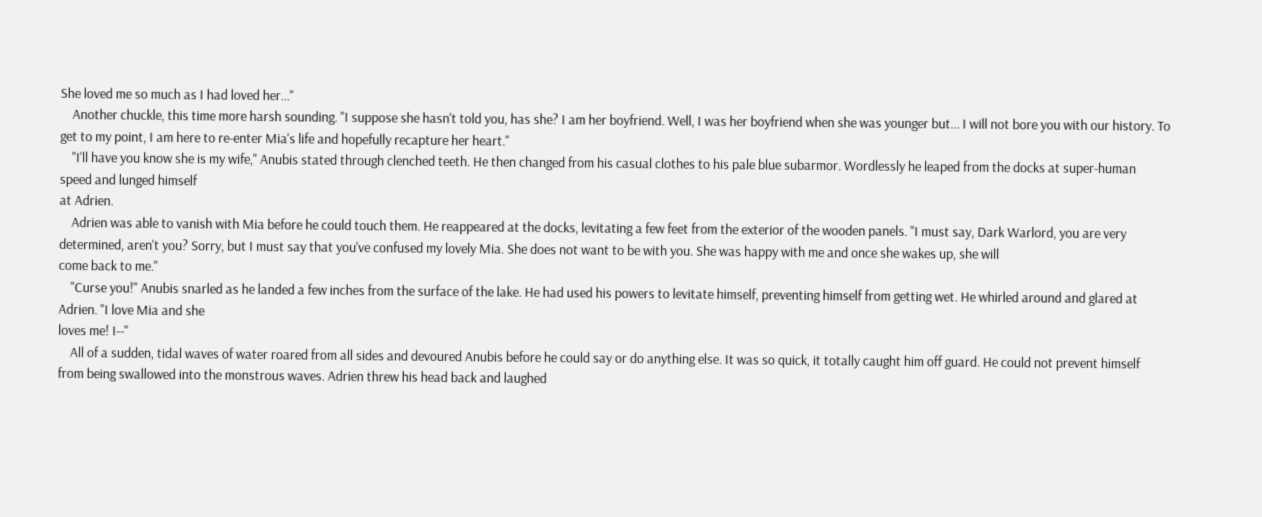She loved me so much as I had loved her..."
    Another chuckle, this time more harsh sounding. "I suppose she hasn't told you, has she? I am her boyfriend. Well, I was her boyfriend when she was younger but... I will not bore you with our history. To get to my point, I am here to re-enter Mia's life and hopefully recapture her heart."
    "I'll have you know she is my wife," Anubis stated through clenched teeth. He then changed from his casual clothes to his pale blue subarmor. Wordlessly he leaped from the docks at super-human speed and lunged himself
at Adrien.
    Adrien was able to vanish with Mia before he could touch them. He reappeared at the docks, levitating a few feet from the exterior of the wooden panels. "I must say, Dark Warlord, you are very determined, aren't you? Sorry, but I must say that you've confused my lovely Mia. She does not want to be with you. She was happy with me and once she wakes up, she will
come back to me."
    "Curse you!" Anubis snarled as he landed a few inches from the surface of the lake. He had used his powers to levitate himself, preventing himself from getting wet. He whirled around and glared at Adrien. "I love Mia and she
loves me! I--"
    All of a sudden, tidal waves of water roared from all sides and devoured Anubis before he could say or do anything else. It was so quick, it totally caught him off guard. He could not prevent himself from being swallowed into the monstrous waves. Adrien threw his head back and laughed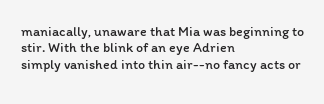maniacally, unaware that Mia was beginning to stir. With the blink of an eye Adrien
simply vanished into thin air--no fancy acts or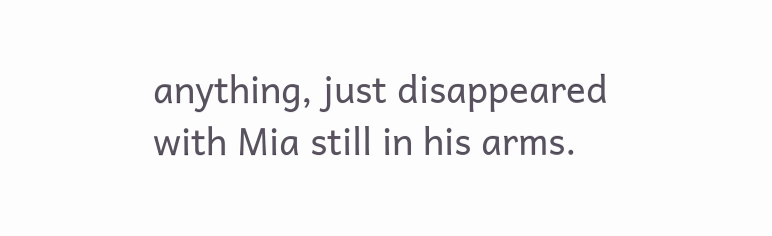anything, just disappeared with Mia still in his arms.